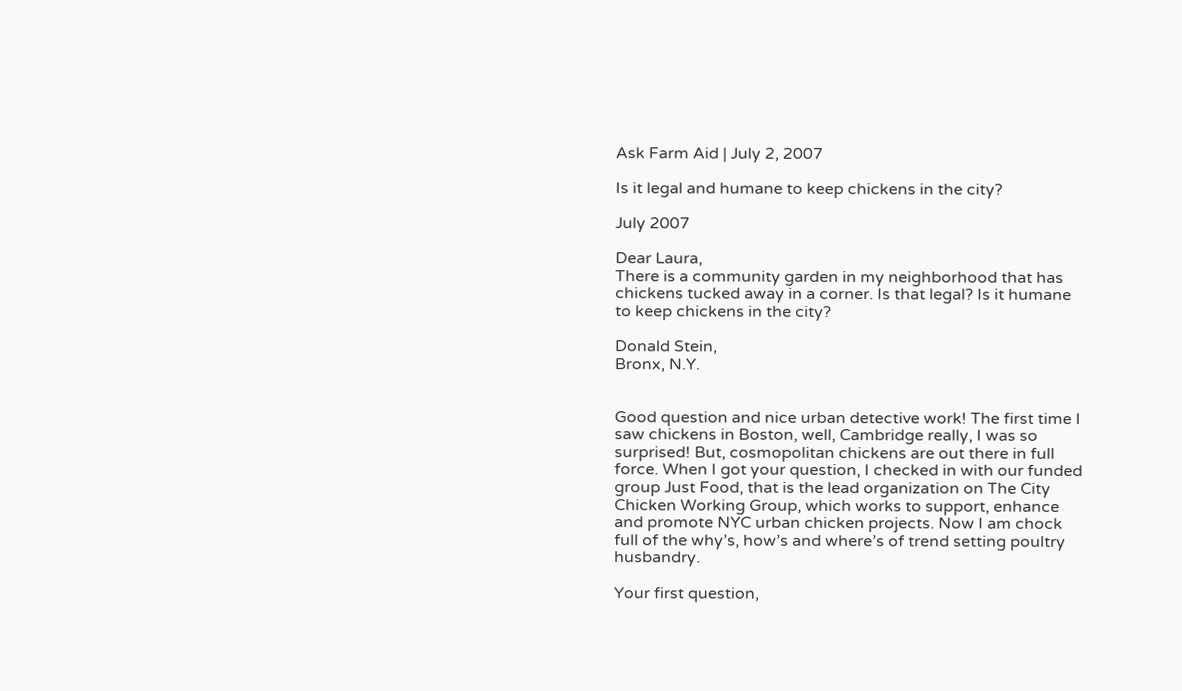Ask Farm Aid | July 2, 2007

Is it legal and humane to keep chickens in the city?

July 2007

Dear Laura,
There is a community garden in my neighborhood that has chickens tucked away in a corner. Is that legal? Is it humane to keep chickens in the city?

Donald Stein,
Bronx, N.Y.


Good question and nice urban detective work! The first time I saw chickens in Boston, well, Cambridge really, I was so surprised! But, cosmopolitan chickens are out there in full force. When I got your question, I checked in with our funded group Just Food, that is the lead organization on The City Chicken Working Group, which works to support, enhance and promote NYC urban chicken projects. Now I am chock full of the why’s, how’s and where’s of trend setting poultry husbandry.

Your first question,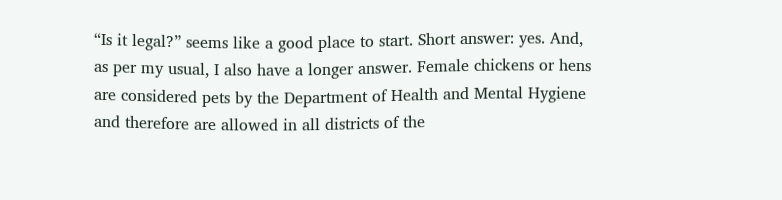“Is it legal?” seems like a good place to start. Short answer: yes. And, as per my usual, I also have a longer answer. Female chickens or hens are considered pets by the Department of Health and Mental Hygiene and therefore are allowed in all districts of the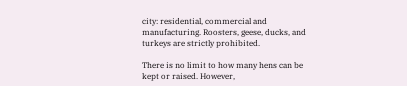city: residential, commercial and manufacturing. Roosters, geese, ducks, and turkeys are strictly prohibited.

There is no limit to how many hens can be kept or raised. However,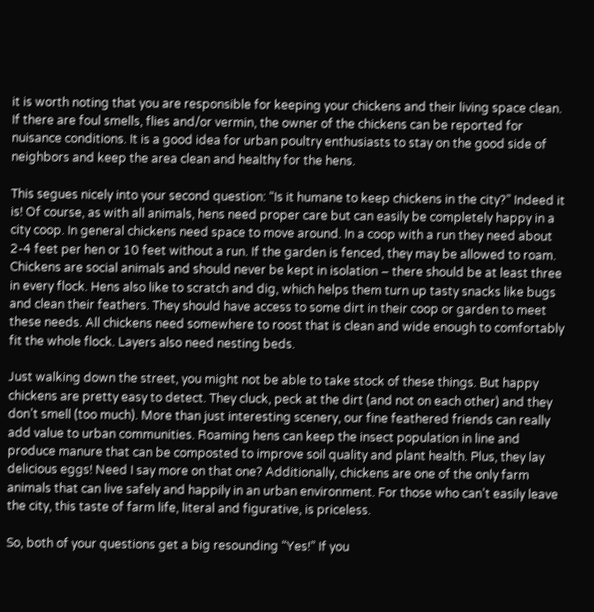it is worth noting that you are responsible for keeping your chickens and their living space clean. If there are foul smells, flies and/or vermin, the owner of the chickens can be reported for nuisance conditions. It is a good idea for urban poultry enthusiasts to stay on the good side of neighbors and keep the area clean and healthy for the hens.

This segues nicely into your second question: “Is it humane to keep chickens in the city?” Indeed it is! Of course, as with all animals, hens need proper care but can easily be completely happy in a city coop. In general chickens need space to move around. In a coop with a run they need about 2-4 feet per hen or 10 feet without a run. If the garden is fenced, they may be allowed to roam. Chickens are social animals and should never be kept in isolation – there should be at least three in every flock. Hens also like to scratch and dig, which helps them turn up tasty snacks like bugs and clean their feathers. They should have access to some dirt in their coop or garden to meet these needs. All chickens need somewhere to roost that is clean and wide enough to comfortably fit the whole flock. Layers also need nesting beds.

Just walking down the street, you might not be able to take stock of these things. But happy chickens are pretty easy to detect. They cluck, peck at the dirt (and not on each other) and they don’t smell (too much). More than just interesting scenery, our fine feathered friends can really add value to urban communities. Roaming hens can keep the insect population in line and produce manure that can be composted to improve soil quality and plant health. Plus, they lay delicious eggs! Need I say more on that one? Additionally, chickens are one of the only farm animals that can live safely and happily in an urban environment. For those who can’t easily leave the city, this taste of farm life, literal and figurative, is priceless.

So, both of your questions get a big resounding “Yes!” If you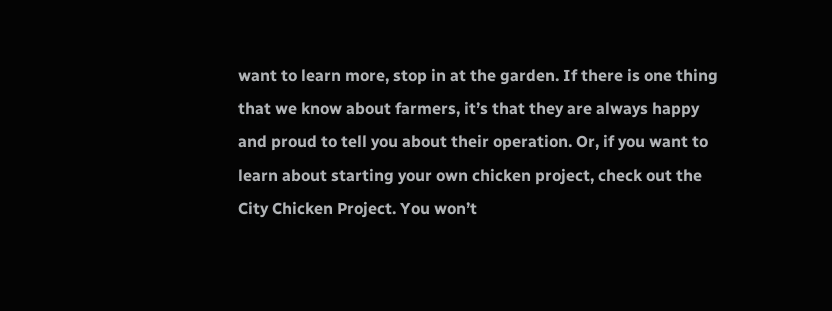want to learn more, stop in at the garden. If there is one thing that we know about farmers, it’s that they are always happy and proud to tell you about their operation. Or, if you want to learn about starting your own chicken project, check out the City Chicken Project. You won’t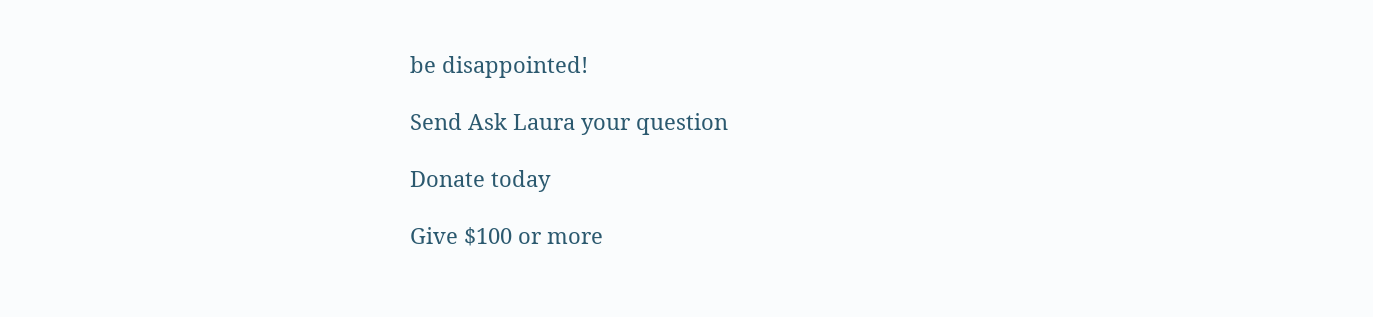be disappointed!

Send Ask Laura your question

Donate today

Give $100 or more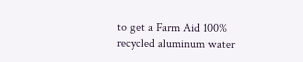to get a Farm Aid 100% recycled aluminum water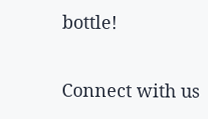bottle!

Connect with us